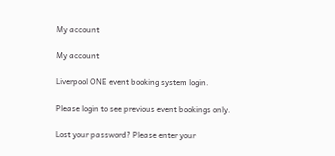My account

My account

Liverpool ONE event booking system login.

Please login to see previous event bookings only.

Lost your password? Please enter your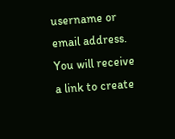username or email address. You will receive a link to create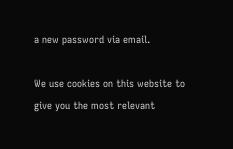a new password via email.

We use cookies on this website to give you the most relevant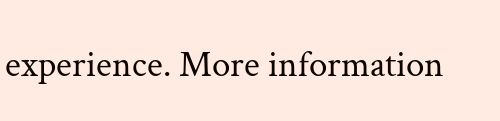experience. More information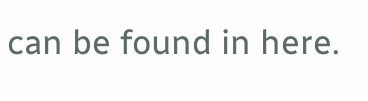can be found in here.